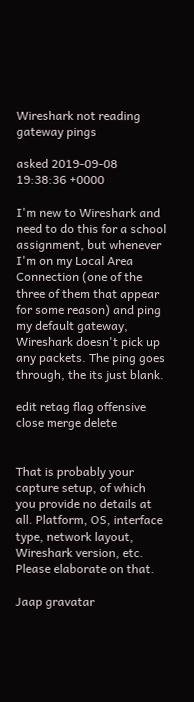Wireshark not reading gateway pings

asked 2019-09-08 19:38:36 +0000

I'm new to Wireshark and need to do this for a school assignment, but whenever I'm on my Local Area Connection (one of the three of them that appear for some reason) and ping my default gateway, Wireshark doesn't pick up any packets. The ping goes through, the its just blank.

edit retag flag offensive close merge delete


That is probably your capture setup, of which you provide no details at all. Platform, OS, interface type, network layout, Wireshark version, etc. Please elaborate on that.

Jaap gravatar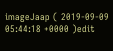imageJaap ( 2019-09-09 05:44:18 +0000 )edit